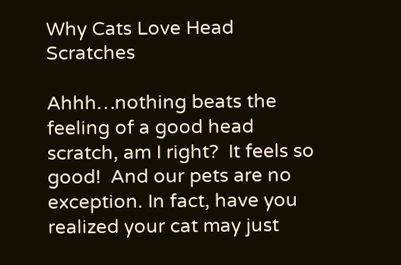Why Cats Love Head Scratches

Ahhh…nothing beats the feeling of a good head scratch, am I right?  It feels so good!  And our pets are no exception. In fact, have you realized your cat may just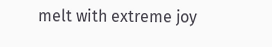melt with extreme joy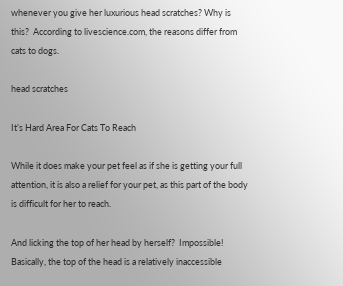whenever you give her luxurious head scratches? Why is this?  According to livescience.com, the reasons differ from cats to dogs.

head scratches

It’s Hard Area For Cats To Reach

While it does make your pet feel as if she is getting your full attention, it is also a relief for your pet, as this part of the body is difficult for her to reach.

And licking the top of her head by herself?  Impossible! Basically, the top of the head is a relatively inaccessible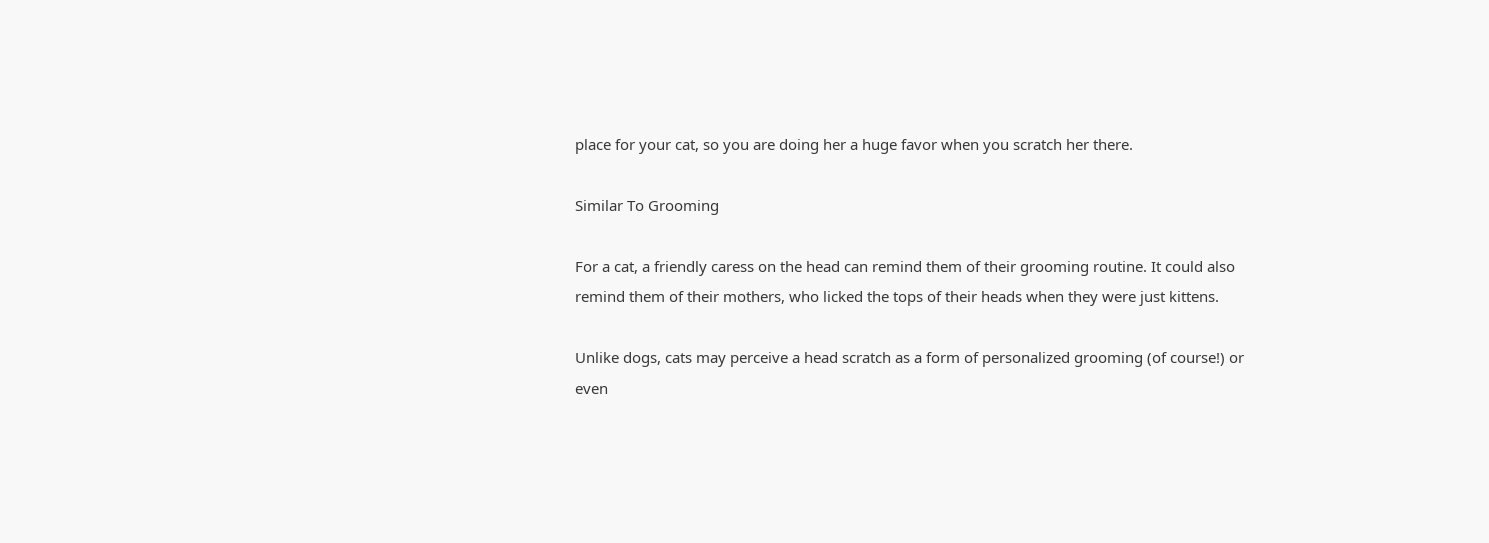place for your cat, so you are doing her a huge favor when you scratch her there.

Similar To Grooming

For a cat, a friendly caress on the head can remind them of their grooming routine. It could also remind them of their mothers, who licked the tops of their heads when they were just kittens.

Unlike dogs, cats may perceive a head scratch as a form of personalized grooming (of course!) or even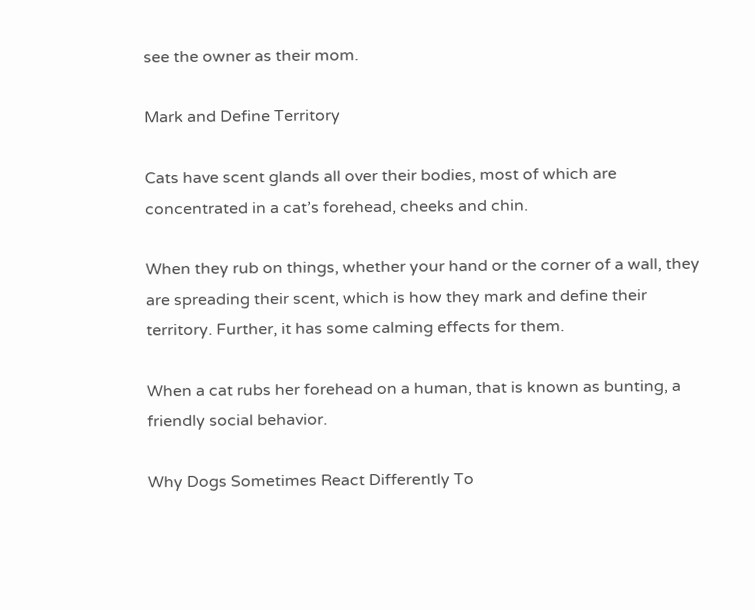see the owner as their mom.

Mark and Define Territory

Cats have scent glands all over their bodies, most of which are concentrated in a cat’s forehead, cheeks and chin.

When they rub on things, whether your hand or the corner of a wall, they are spreading their scent, which is how they mark and define their territory. Further, it has some calming effects for them.

When a cat rubs her forehead on a human, that is known as bunting, a friendly social behavior.

Why Dogs Sometimes React Differently To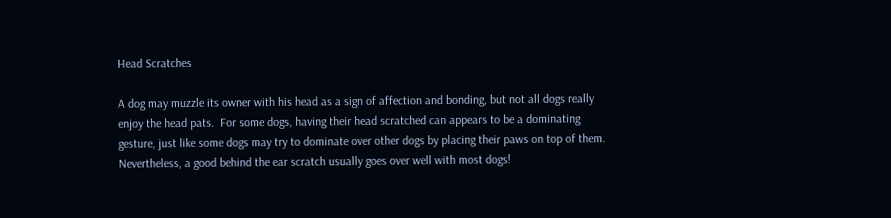Head Scratches

A dog may muzzle its owner with his head as a sign of affection and bonding, but not all dogs really enjoy the head pats.  For some dogs, having their head scratched can appears to be a dominating gesture, just like some dogs may try to dominate over other dogs by placing their paws on top of them.  Nevertheless, a good behind the ear scratch usually goes over well with most dogs!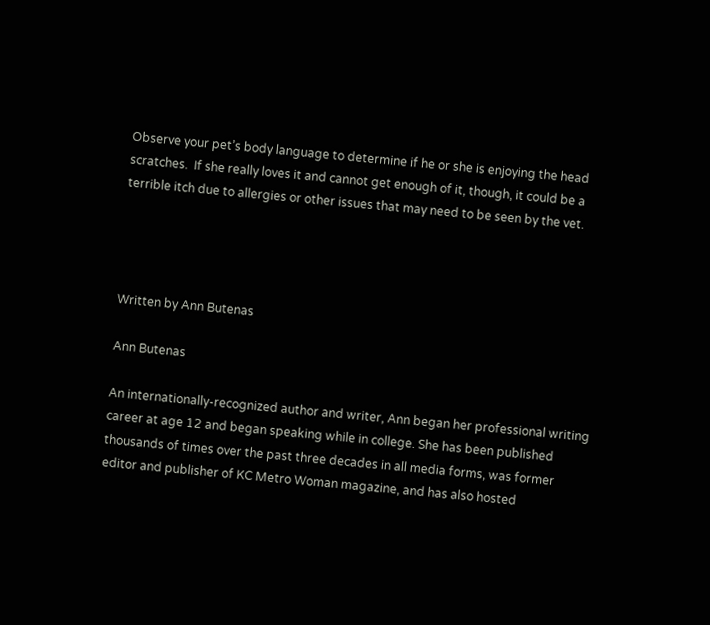Observe your pet’s body language to determine if he or she is enjoying the head scratches.  If she really loves it and cannot get enough of it, though, it could be a terrible itch due to allergies or other issues that may need to be seen by the vet.




Written by Ann Butenas

Ann Butenas

An internationally-recognized author and writer, Ann began her professional writing career at age 12 and began speaking while in college. She has been published thousands of times over the past three decades in all media forms, was former editor and publisher of KC Metro Woman magazine, and has also hosted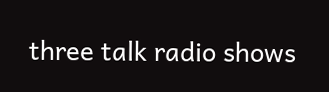three talk radio shows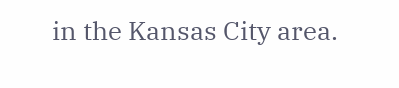in the Kansas City area.